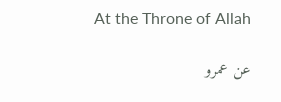At the Throne of Allah

عن عمرو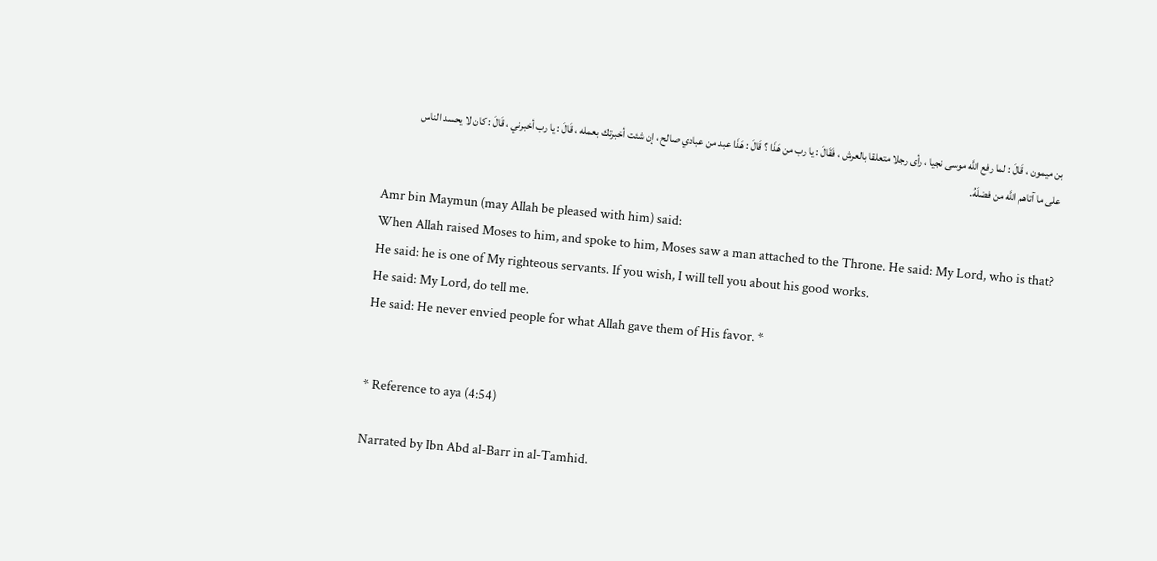بن ميمون ، قَالَ : لما رفع اللَّه موسى نجيا ، رأى رجلا متعلقا بالعرش ، فَقَالَ : يا رب من هَذَا ؟ قَالَ : هَذَا عبد من عبادي صالح ، إن شئت أخبرتك بعمله ، قَالَ : يا رب أخبرني ، قَالَ : كان لا يحسد الناس على ما آتاهم اللَّه من فضلَهُ.

Amr bin Maymun (may Allah be pleased with him) said:
When Allah raised Moses to him, and spoke to him, Moses saw a man attached to the Throne. He said: My Lord, who is that?
He said: he is one of My righteous servants. If you wish, I will tell you about his good works.
He said: My Lord, do tell me.
He said: He never envied people for what Allah gave them of His favor. *


* Reference to aya (4:54)

Narrated by Ibn Abd al-Barr in al-Tamhid.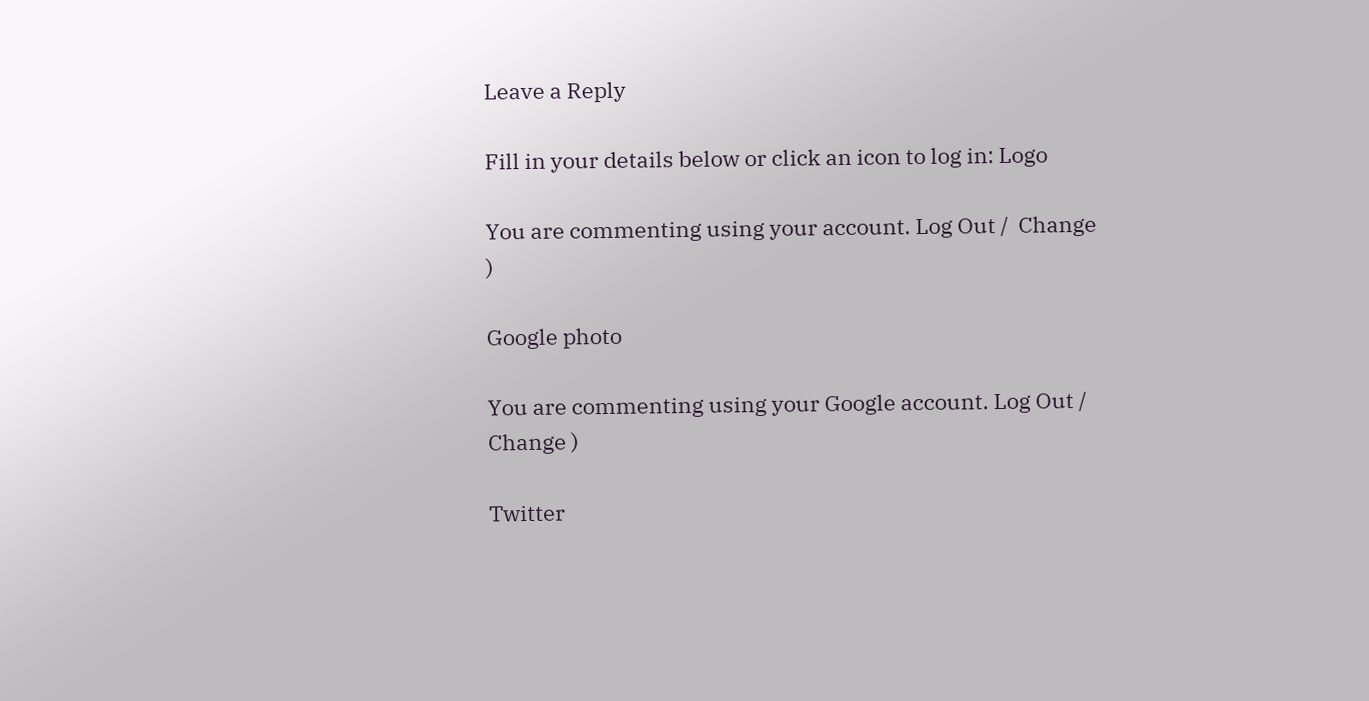Leave a Reply

Fill in your details below or click an icon to log in: Logo

You are commenting using your account. Log Out /  Change )

Google photo

You are commenting using your Google account. Log Out /  Change )

Twitter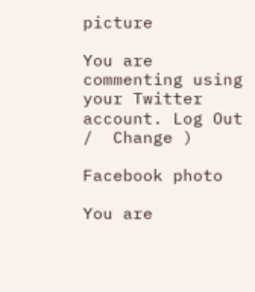picture

You are commenting using your Twitter account. Log Out /  Change )

Facebook photo

You are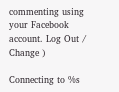commenting using your Facebook account. Log Out /  Change )

Connecting to %s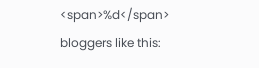<span>%d</span> bloggers like this: